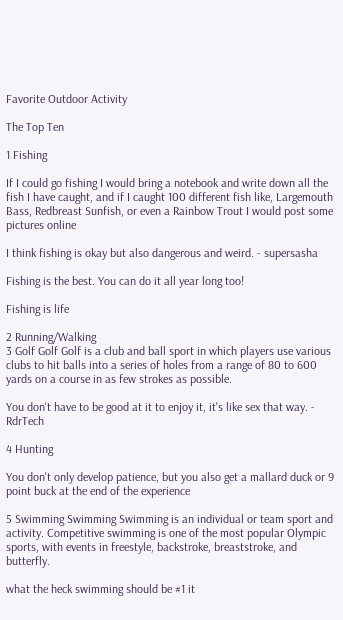Favorite Outdoor Activity

The Top Ten

1 Fishing

If I could go fishing I would bring a notebook and write down all the fish I have caught, and if I caught 100 different fish like, Largemouth Bass, Redbreast Sunfish, or even a Rainbow Trout I would post some pictures online

I think fishing is okay but also dangerous and weird. - supersasha

Fishing is the best. You can do it all year long too!

Fishing is life

2 Running/Walking
3 Golf Golf Golf is a club and ball sport in which players use various clubs to hit balls into a series of holes from a range of 80 to 600 yards on a course in as few strokes as possible.

You don't have to be good at it to enjoy it, it's like sex that way. - RdrTech

4 Hunting

You don't only develop patience, but you also get a mallard duck or 9 point buck at the end of the experience

5 Swimming Swimming Swimming is an individual or team sport and activity. Competitive swimming is one of the most popular Olympic sports, with events in freestyle, backstroke, breaststroke, and butterfly.

what the heck swimming should be #1 it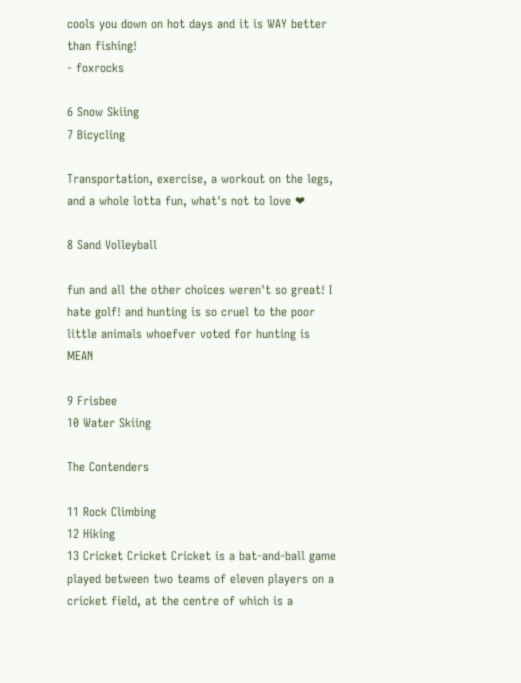cools you down on hot days and it is WAY better than fishing!
- foxrocks

6 Snow Skiing
7 Bicycling

Transportation, exercise, a workout on the legs, and a whole lotta fun, what's not to love ❤

8 Sand Volleyball

fun and all the other choices weren't so great! I hate golf! and hunting is so cruel to the poor little animals whoefver voted for hunting is MEAN

9 Frisbee
10 Water Skiing

The Contenders

11 Rock Climbing
12 Hiking
13 Cricket Cricket Cricket is a bat-and-ball game played between two teams of eleven players on a cricket field, at the centre of which is a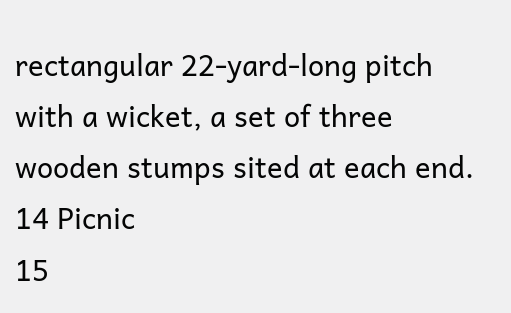rectangular 22-yard-long pitch with a wicket, a set of three wooden stumps sited at each end.
14 Picnic
15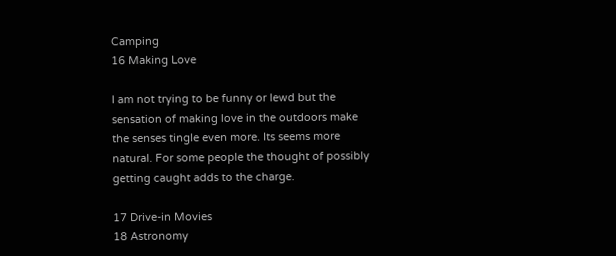Camping
16 Making Love

I am not trying to be funny or lewd but the sensation of making love in the outdoors make the senses tingle even more. Its seems more natural. For some people the thought of possibly getting caught adds to the charge.

17 Drive-in Movies
18 Astronomy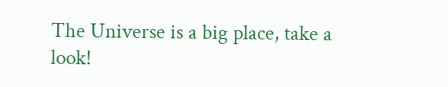The Universe is a big place, take a look!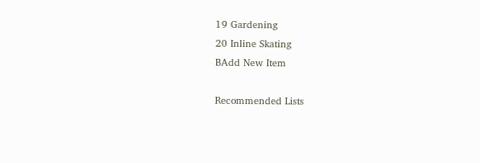19 Gardening
20 Inline Skating
BAdd New Item

Recommended Lists